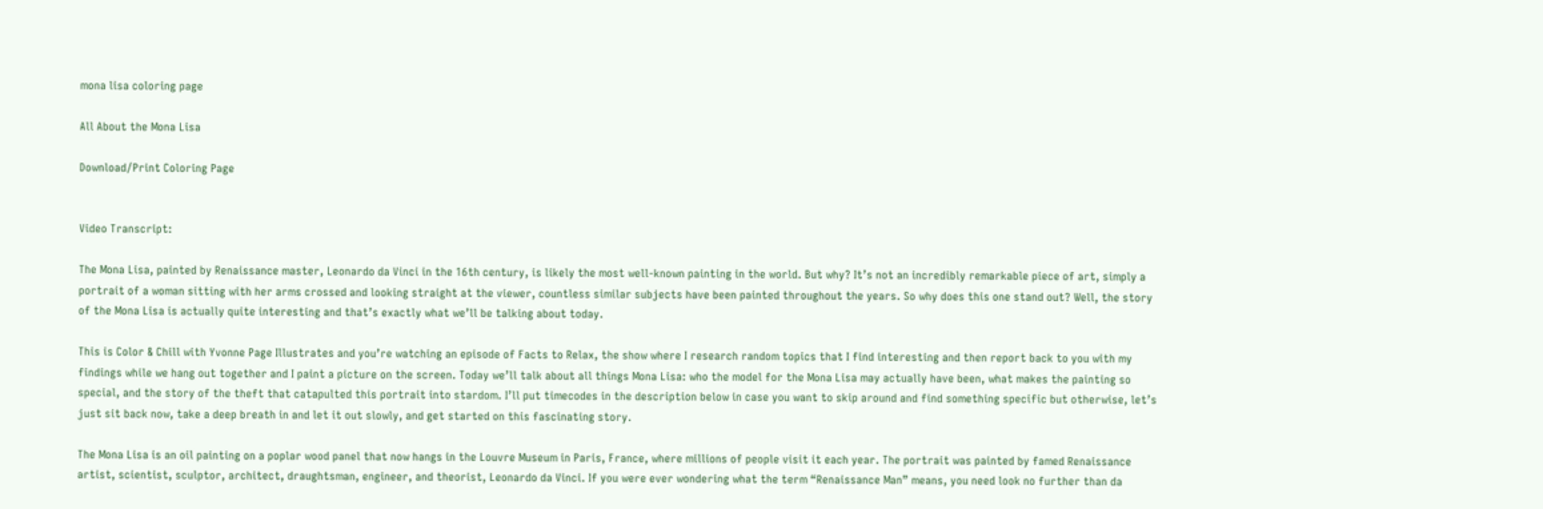mona lisa coloring page

All About the Mona Lisa

Download/Print Coloring Page


Video Transcript:

The Mona Lisa, painted by Renaissance master, Leonardo da Vinci in the 16th century, is likely the most well-known painting in the world. But why? It’s not an incredibly remarkable piece of art, simply a portrait of a woman sitting with her arms crossed and looking straight at the viewer, countless similar subjects have been painted throughout the years. So why does this one stand out? Well, the story of the Mona Lisa is actually quite interesting and that’s exactly what we’ll be talking about today.

This is Color & Chill with Yvonne Page Illustrates and you’re watching an episode of Facts to Relax, the show where I research random topics that I find interesting and then report back to you with my findings while we hang out together and I paint a picture on the screen. Today we’ll talk about all things Mona Lisa: who the model for the Mona Lisa may actually have been, what makes the painting so special, and the story of the theft that catapulted this portrait into stardom. I’ll put timecodes in the description below in case you want to skip around and find something specific but otherwise, let’s just sit back now, take a deep breath in and let it out slowly, and get started on this fascinating story.

The Mona Lisa is an oil painting on a poplar wood panel that now hangs in the Louvre Museum in Paris, France, where millions of people visit it each year. The portrait was painted by famed Renaissance artist, scientist, sculptor, architect, draughtsman, engineer, and theorist, Leonardo da Vinci. If you were ever wondering what the term “Renaissance Man” means, you need look no further than da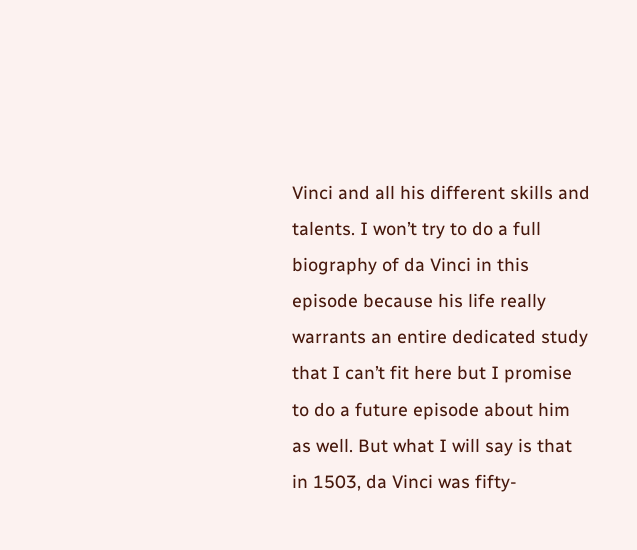Vinci and all his different skills and talents. I won’t try to do a full biography of da Vinci in this episode because his life really warrants an entire dedicated study that I can’t fit here but I promise to do a future episode about him as well. But what I will say is that in 1503, da Vinci was fifty-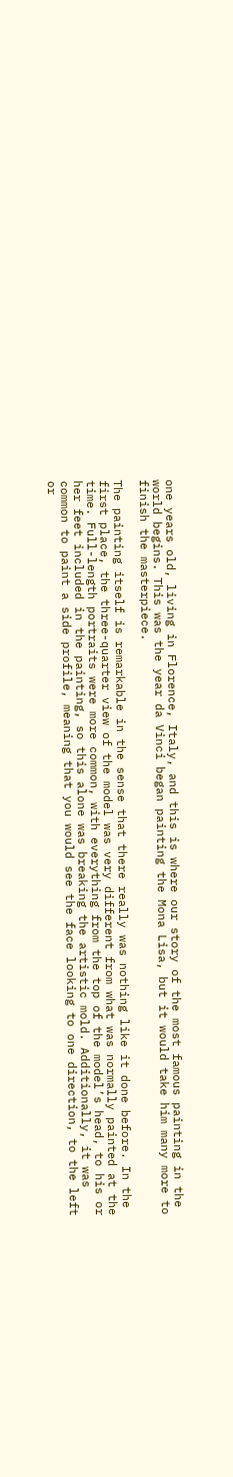one years old, living in Florence, Italy, and this is where our story of the most famous painting in the world begins. This was the year da Vinci began painting the Mona Lisa, but it would take him many more to finish the masterpiece.

The painting itself is remarkable in the sense that there really was nothing like it done before. In the first place, the three-quarter view of the model was very different from what was normally painted at the time. Full-length portraits were more common, with everything from the top of the model’s head, to his or her feet included in the painting, so this alone was breaking the artistic mold. Additionally, it was common to paint a side profile, meaning that you would see the face looking to one direction, to the left or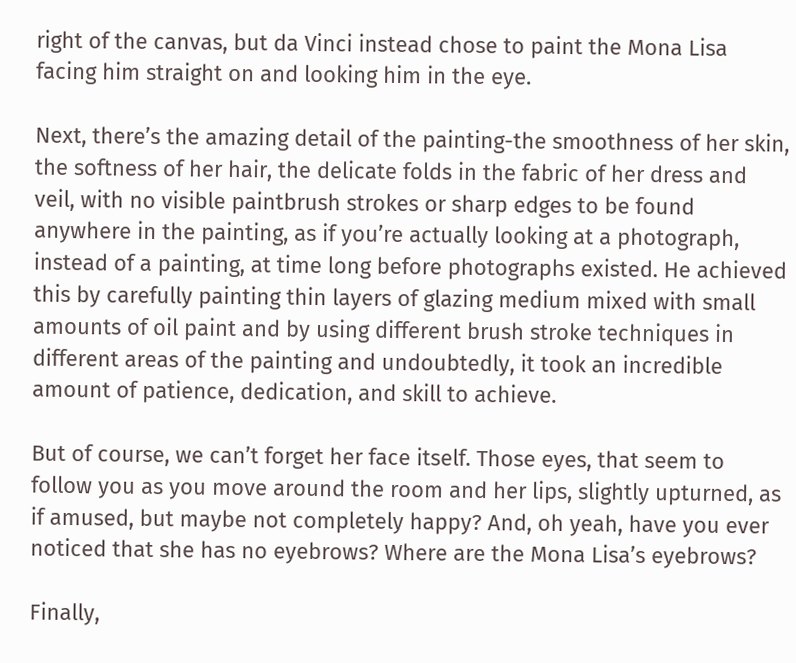right of the canvas, but da Vinci instead chose to paint the Mona Lisa facing him straight on and looking him in the eye.

Next, there’s the amazing detail of the painting-the smoothness of her skin, the softness of her hair, the delicate folds in the fabric of her dress and veil, with no visible paintbrush strokes or sharp edges to be found anywhere in the painting, as if you’re actually looking at a photograph, instead of a painting, at time long before photographs existed. He achieved this by carefully painting thin layers of glazing medium mixed with small amounts of oil paint and by using different brush stroke techniques in different areas of the painting and undoubtedly, it took an incredible amount of patience, dedication, and skill to achieve.

But of course, we can’t forget her face itself. Those eyes, that seem to follow you as you move around the room and her lips, slightly upturned, as if amused, but maybe not completely happy? And, oh yeah, have you ever noticed that she has no eyebrows? Where are the Mona Lisa’s eyebrows?

Finally,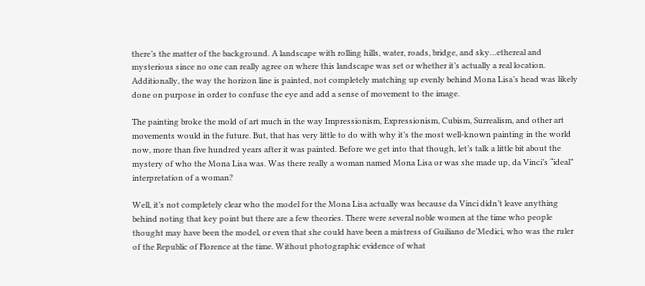there’s the matter of the background. A landscape with rolling hills, water, roads, bridge, and sky…ethereal and mysterious since no one can really agree on where this landscape was set or whether it’s actually a real location. Additionally, the way the horizon line is painted, not completely matching up evenly behind Mona Lisa’s head was likely done on purpose in order to confuse the eye and add a sense of movement to the image.

The painting broke the mold of art much in the way Impressionism, Expressionism, Cubism, Surrealism, and other art movements would in the future. But, that has very little to do with why it’s the most well-known painting in the world now, more than five hundred years after it was painted. Before we get into that though, let’s talk a little bit about the mystery of who the Mona Lisa was. Was there really a woman named Mona Lisa or was she made up, da Vinci’s “ideal” interpretation of a woman?

Well, it’s not completely clear who the model for the Mona Lisa actually was because da Vinci didn’t leave anything behind noting that key point but there are a few theories. There were several noble women at the time who people thought may have been the model, or even that she could have been a mistress of Guiliano de’Medici, who was the ruler of the Republic of Florence at the time. Without photographic evidence of what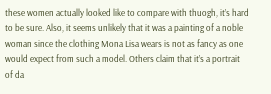these women actually looked like to compare with thuogh, it’s hard to be sure. Also, it seems unlikely that it was a painting of a noble woman since the clothing Mona Lisa wears is not as fancy as one would expect from such a model. Others claim that it’s a portrait of da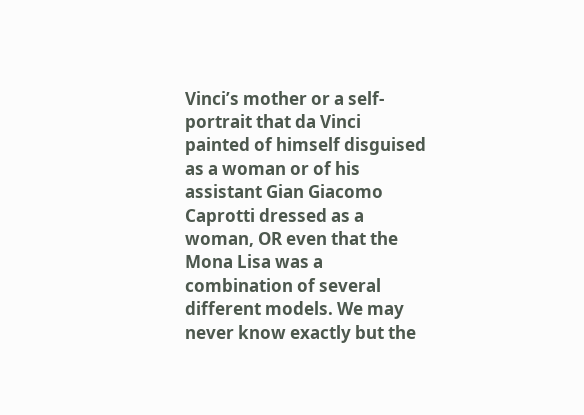Vinci’s mother or a self-portrait that da Vinci painted of himself disguised as a woman or of his assistant Gian Giacomo Caprotti dressed as a woman, OR even that the Mona Lisa was a combination of several different models. We may never know exactly but the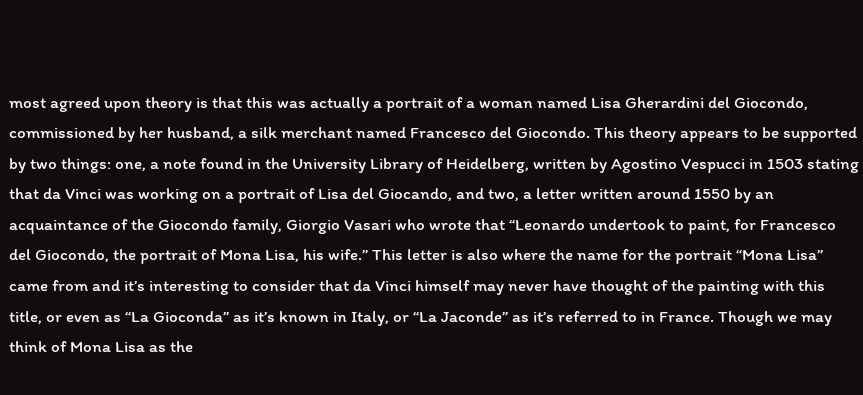most agreed upon theory is that this was actually a portrait of a woman named Lisa Gherardini del Giocondo, commissioned by her husband, a silk merchant named Francesco del Giocondo. This theory appears to be supported by two things: one, a note found in the University Library of Heidelberg, written by Agostino Vespucci in 1503 stating that da Vinci was working on a portrait of Lisa del Giocando, and two, a letter written around 1550 by an acquaintance of the Giocondo family, Giorgio Vasari who wrote that “Leonardo undertook to paint, for Francesco del Giocondo, the portrait of Mona Lisa, his wife.” This letter is also where the name for the portrait “Mona Lisa” came from and it’s interesting to consider that da Vinci himself may never have thought of the painting with this title, or even as “La Gioconda” as it’s known in Italy, or “La Jaconde” as it’s referred to in France. Though we may think of Mona Lisa as the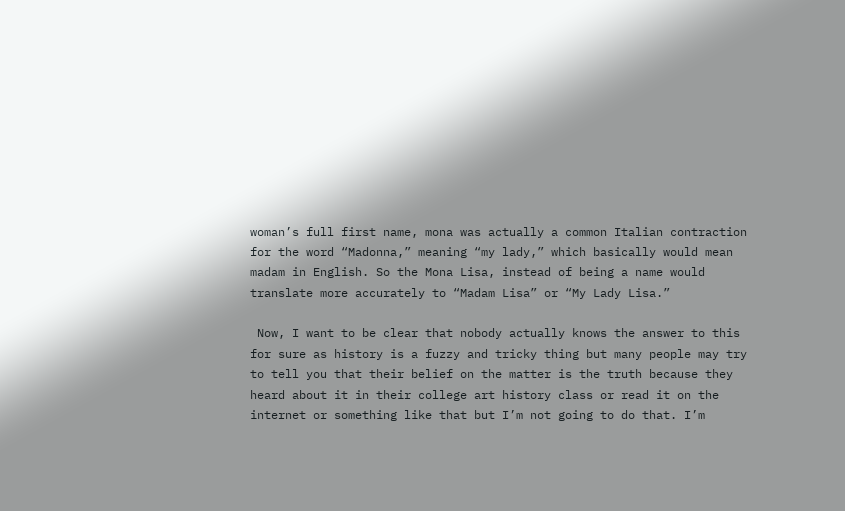woman’s full first name, mona was actually a common Italian contraction for the word “Madonna,” meaning “my lady,” which basically would mean madam in English. So the Mona Lisa, instead of being a name would translate more accurately to “Madam Lisa” or “My Lady Lisa.”

 Now, I want to be clear that nobody actually knows the answer to this for sure as history is a fuzzy and tricky thing but many people may try to tell you that their belief on the matter is the truth because they heard about it in their college art history class or read it on the internet or something like that but I’m not going to do that. I’m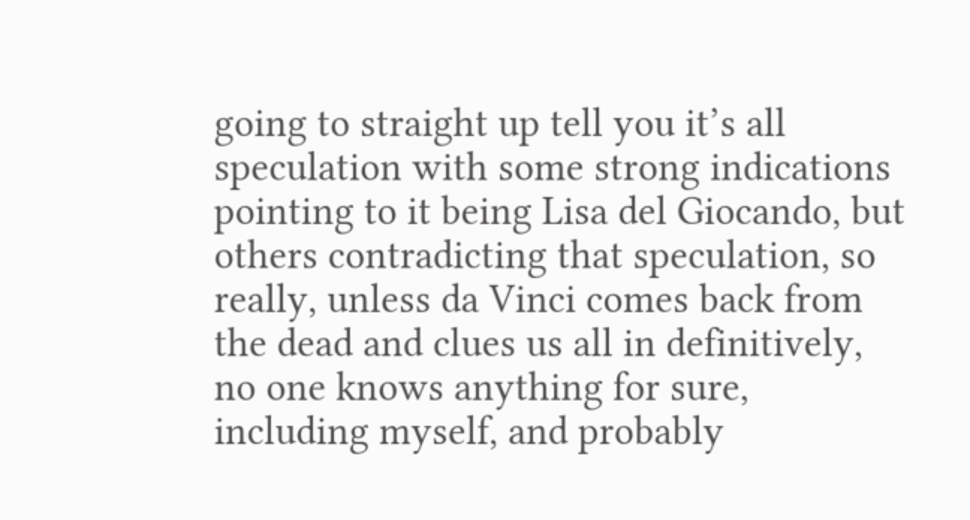going to straight up tell you it’s all speculation with some strong indications pointing to it being Lisa del Giocando, but others contradicting that speculation, so really, unless da Vinci comes back from the dead and clues us all in definitively, no one knows anything for sure, including myself, and probably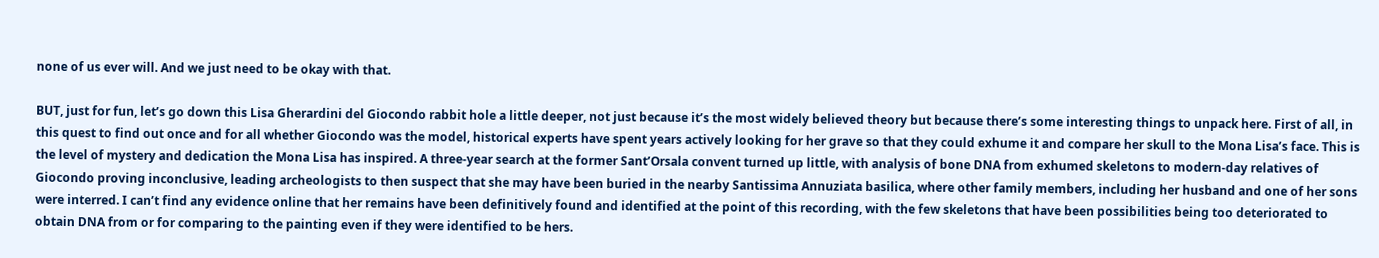none of us ever will. And we just need to be okay with that.

BUT, just for fun, let’s go down this Lisa Gherardini del Giocondo rabbit hole a little deeper, not just because it’s the most widely believed theory but because there’s some interesting things to unpack here. First of all, in this quest to find out once and for all whether Giocondo was the model, historical experts have spent years actively looking for her grave so that they could exhume it and compare her skull to the Mona Lisa’s face. This is the level of mystery and dedication the Mona Lisa has inspired. A three-year search at the former Sant’Orsala convent turned up little, with analysis of bone DNA from exhumed skeletons to modern-day relatives of Giocondo proving inconclusive, leading archeologists to then suspect that she may have been buried in the nearby Santissima Annuziata basilica, where other family members, including her husband and one of her sons were interred. I can’t find any evidence online that her remains have been definitively found and identified at the point of this recording, with the few skeletons that have been possibilities being too deteriorated to obtain DNA from or for comparing to the painting even if they were identified to be hers.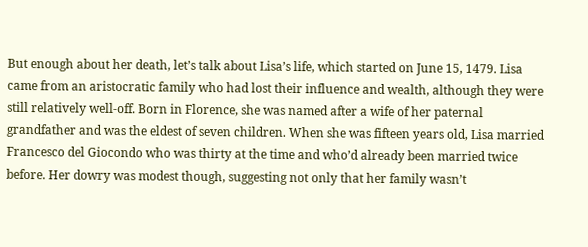But enough about her death, let’s talk about Lisa’s life, which started on June 15, 1479. Lisa came from an aristocratic family who had lost their influence and wealth, although they were still relatively well-off. Born in Florence, she was named after a wife of her paternal grandfather and was the eldest of seven children. When she was fifteen years old, Lisa married Francesco del Giocondo who was thirty at the time and who’d already been married twice before. Her dowry was modest though, suggesting not only that her family wasn’t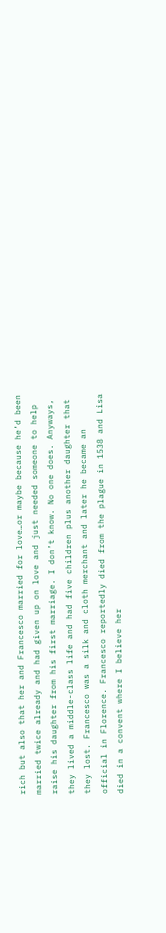rich but also that her and Francesco married for love…or maybe because he’d been married twice already and had given up on love and just needed someone to help raise his daughter from his first marriage. I don’t know. No one does. Anyways, they lived a middle-class life and had five children plus another daughter that they lost. Francesco was a silk and cloth merchant and later he became an official in Florence. Francesco reportedly died from the plague in 1538 and Lisa died in a convent where I believe her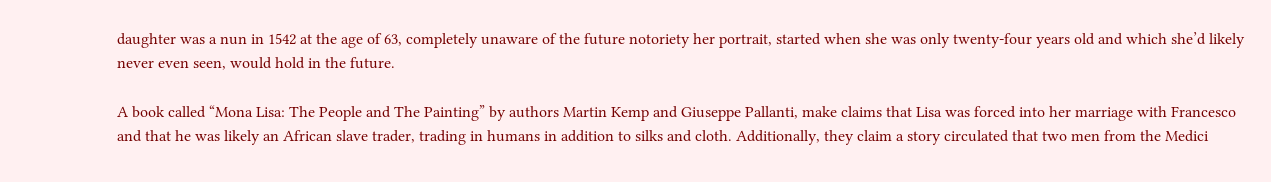daughter was a nun in 1542 at the age of 63, completely unaware of the future notoriety her portrait, started when she was only twenty-four years old and which she’d likely never even seen, would hold in the future.

A book called “Mona Lisa: The People and The Painting” by authors Martin Kemp and Giuseppe Pallanti, make claims that Lisa was forced into her marriage with Francesco and that he was likely an African slave trader, trading in humans in addition to silks and cloth. Additionally, they claim a story circulated that two men from the Medici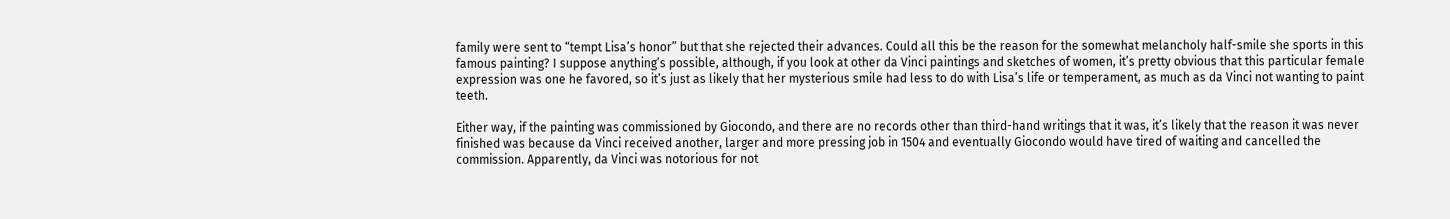family were sent to “tempt Lisa’s honor” but that she rejected their advances. Could all this be the reason for the somewhat melancholy half-smile she sports in this famous painting? I suppose anything’s possible, although, if you look at other da Vinci paintings and sketches of women, it’s pretty obvious that this particular female expression was one he favored, so it’s just as likely that her mysterious smile had less to do with Lisa’s life or temperament, as much as da Vinci not wanting to paint teeth.

Either way, if the painting was commissioned by Giocondo, and there are no records other than third-hand writings that it was, it’s likely that the reason it was never finished was because da Vinci received another, larger and more pressing job in 1504 and eventually Giocondo would have tired of waiting and cancelled the commission. Apparently, da Vinci was notorious for not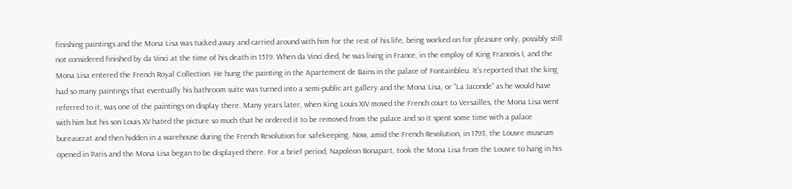finishing paintings and the Mona Lisa was tucked away and carried around with him for the rest of his life, being worked on for pleasure only, possibly still not considered finished by da Vinci at the time of his death in 1519. When da Vinci died, he was living in France, in the employ of King Francois I, and the Mona Lisa entered the French Royal Collection. He hung the painting in the Apartement de Bains in the palace of Fontainbleu. It’s reported that the king had so many paintings that eventually his bathroom suite was turned into a semi-public art gallery and the Mona Lisa, or “La Jaconde” as he would have referred to it, was one of the paintings on display there. Many years later, when King Louis XIV moved the French court to Versailles, the Mona Lisa went with him but his son Louis XV hated the picture so much that he ordered it to be removed from the palace and so it spent some time with a palace bureaucrat and then hidden in a warehouse during the French Revolution for safekeeping. Now, amid the French Revolution, in 1793, the Louvre museum opened in Paris and the Mona Lisa began to be displayed there. For a brief period, Napoleon Bonapart, took the Mona Lisa from the Louvre to hang in his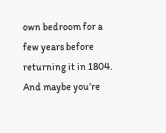own bedroom for a few years before returning it in 1804. And maybe you’re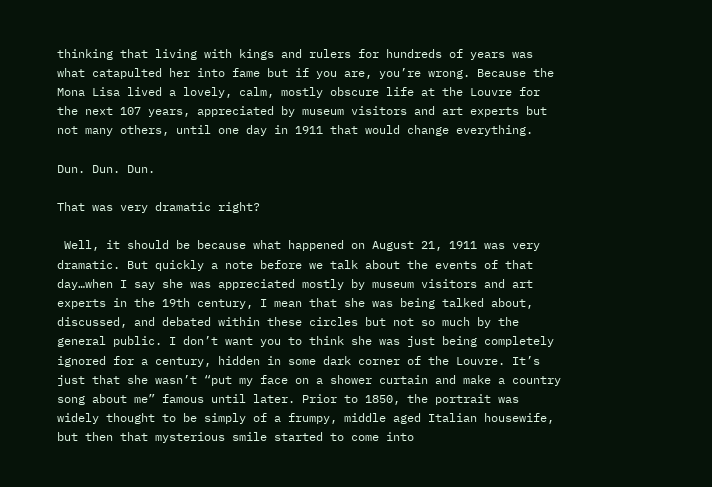thinking that living with kings and rulers for hundreds of years was what catapulted her into fame but if you are, you’re wrong. Because the Mona Lisa lived a lovely, calm, mostly obscure life at the Louvre for the next 107 years, appreciated by museum visitors and art experts but not many others, until one day in 1911 that would change everything.

Dun. Dun. Dun.

That was very dramatic right?

 Well, it should be because what happened on August 21, 1911 was very dramatic. But quickly a note before we talk about the events of that day…when I say she was appreciated mostly by museum visitors and art experts in the 19th century, I mean that she was being talked about, discussed, and debated within these circles but not so much by the general public. I don’t want you to think she was just being completely ignored for a century, hidden in some dark corner of the Louvre. It’s just that she wasn’t “put my face on a shower curtain and make a country song about me” famous until later. Prior to 1850, the portrait was widely thought to be simply of a frumpy, middle aged Italian housewife, but then that mysterious smile started to come into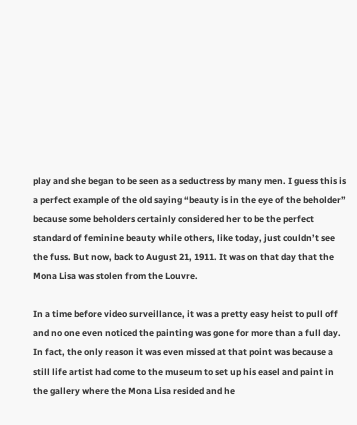play and she began to be seen as a seductress by many men. I guess this is a perfect example of the old saying “beauty is in the eye of the beholder” because some beholders certainly considered her to be the perfect standard of feminine beauty while others, like today, just couldn’t see the fuss. But now, back to August 21, 1911. It was on that day that the Mona Lisa was stolen from the Louvre.

In a time before video surveillance, it was a pretty easy heist to pull off and no one even noticed the painting was gone for more than a full day. In fact, the only reason it was even missed at that point was because a still life artist had come to the museum to set up his easel and paint in the gallery where the Mona Lisa resided and he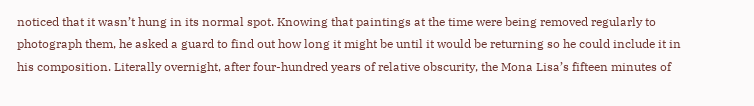noticed that it wasn’t hung in its normal spot. Knowing that paintings at the time were being removed regularly to photograph them, he asked a guard to find out how long it might be until it would be returning so he could include it in his composition. Literally overnight, after four-hundred years of relative obscurity, the Mona Lisa’s fifteen minutes of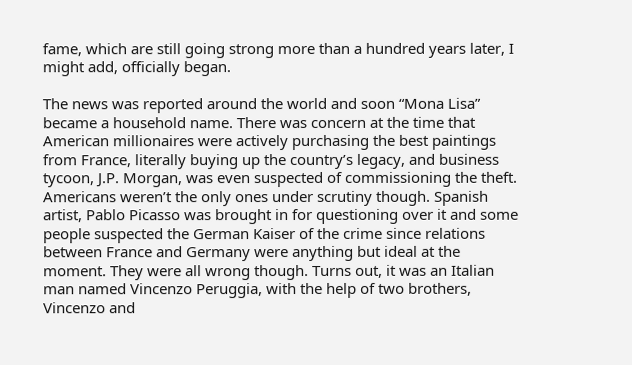fame, which are still going strong more than a hundred years later, I might add, officially began.

The news was reported around the world and soon “Mona Lisa” became a household name. There was concern at the time that American millionaires were actively purchasing the best paintings from France, literally buying up the country’s legacy, and business tycoon, J.P. Morgan, was even suspected of commissioning the theft. Americans weren’t the only ones under scrutiny though. Spanish artist, Pablo Picasso was brought in for questioning over it and some people suspected the German Kaiser of the crime since relations between France and Germany were anything but ideal at the moment. They were all wrong though. Turns out, it was an Italian man named Vincenzo Peruggia, with the help of two brothers, Vincenzo and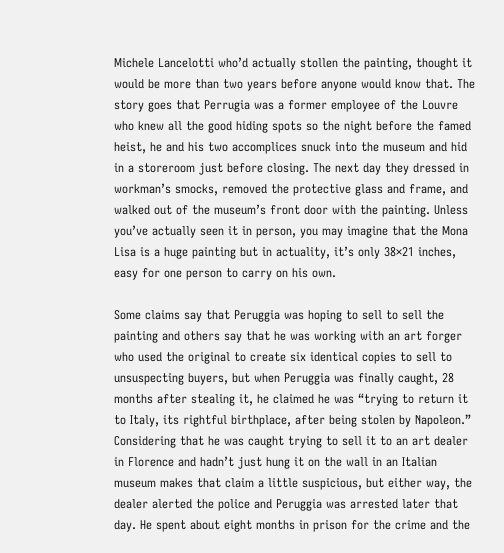Michele Lancelotti who’d actually stollen the painting, thought it would be more than two years before anyone would know that. The story goes that Perrugia was a former employee of the Louvre who knew all the good hiding spots so the night before the famed heist, he and his two accomplices snuck into the museum and hid in a storeroom just before closing. The next day they dressed in workman’s smocks, removed the protective glass and frame, and walked out of the museum’s front door with the painting. Unless you’ve actually seen it in person, you may imagine that the Mona Lisa is a huge painting but in actuality, it’s only 38×21 inches, easy for one person to carry on his own.

Some claims say that Peruggia was hoping to sell to sell the painting and others say that he was working with an art forger who used the original to create six identical copies to sell to unsuspecting buyers, but when Peruggia was finally caught, 28 months after stealing it, he claimed he was “trying to return it to Italy, its rightful birthplace, after being stolen by Napoleon.” Considering that he was caught trying to sell it to an art dealer in Florence and hadn’t just hung it on the wall in an Italian museum makes that claim a little suspicious, but either way, the dealer alerted the police and Peruggia was arrested later that day. He spent about eight months in prison for the crime and the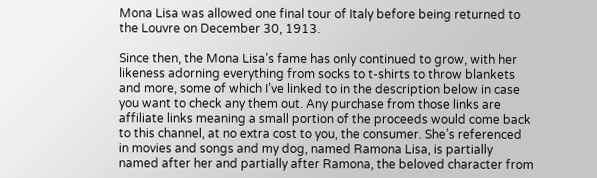Mona Lisa was allowed one final tour of Italy before being returned to the Louvre on December 30, 1913.

Since then, the Mona Lisa’s fame has only continued to grow, with her likeness adorning everything from socks to t-shirts to throw blankets and more, some of which I’ve linked to in the description below in case you want to check any them out. Any purchase from those links are affiliate links meaning a small portion of the proceeds would come back to this channel, at no extra cost to you, the consumer. She’s referenced in movies and songs and my dog, named Ramona Lisa, is partially named after her and partially after Ramona, the beloved character from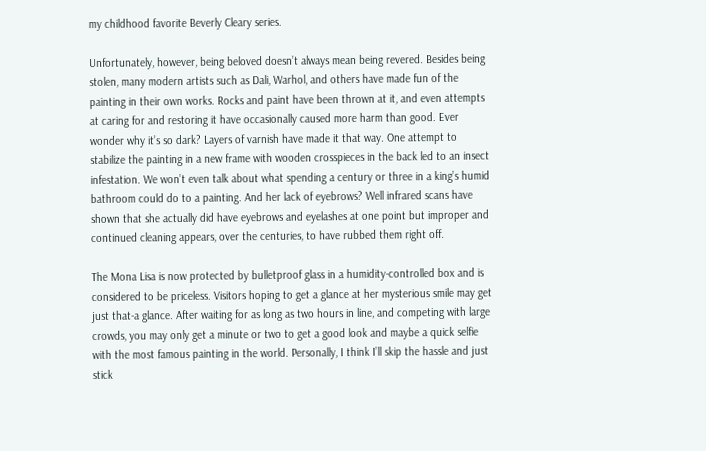my childhood favorite Beverly Cleary series.

Unfortunately, however, being beloved doesn’t always mean being revered. Besides being stolen, many modern artists such as Dali, Warhol, and others have made fun of the painting in their own works. Rocks and paint have been thrown at it, and even attempts at caring for and restoring it have occasionally caused more harm than good. Ever wonder why it’s so dark? Layers of varnish have made it that way. One attempt to stabilize the painting in a new frame with wooden crosspieces in the back led to an insect infestation. We won’t even talk about what spending a century or three in a king’s humid bathroom could do to a painting. And her lack of eyebrows? Well infrared scans have shown that she actually did have eyebrows and eyelashes at one point but improper and continued cleaning appears, over the centuries, to have rubbed them right off.

The Mona Lisa is now protected by bulletproof glass in a humidity-controlled box and is considered to be priceless. Visitors hoping to get a glance at her mysterious smile may get just that-a glance. After waiting for as long as two hours in line, and competing with large crowds, you may only get a minute or two to get a good look and maybe a quick selfie with the most famous painting in the world. Personally, I think I’ll skip the hassle and just stick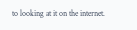to looking at it on the internet.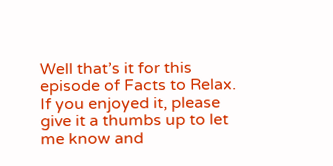Well that’s it for this episode of Facts to Relax. If you enjoyed it, please give it a thumbs up to let me know and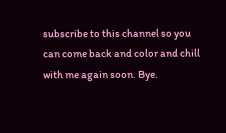subscribe to this channel so you can come back and color and chill with me again soon. Bye.